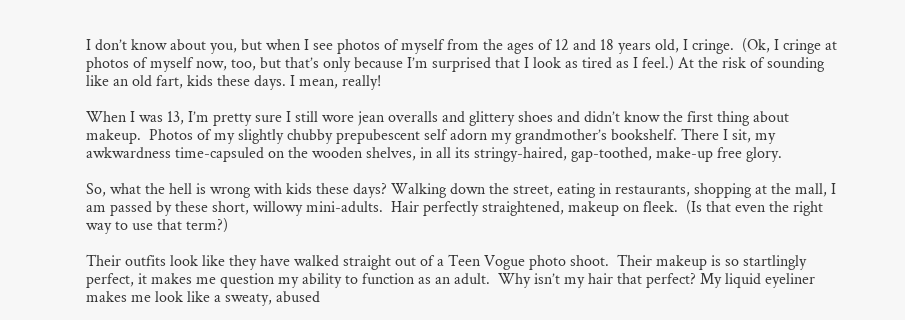I don’t know about you, but when I see photos of myself from the ages of 12 and 18 years old, I cringe.  (Ok, I cringe at photos of myself now, too, but that’s only because I’m surprised that I look as tired as I feel.) At the risk of sounding like an old fart, kids these days. I mean, really!

When I was 13, I’m pretty sure I still wore jean overalls and glittery shoes and didn’t know the first thing about makeup.  Photos of my slightly chubby prepubescent self adorn my grandmother’s bookshelf. There I sit, my awkwardness time-capsuled on the wooden shelves, in all its stringy-haired, gap-toothed, make-up free glory.

So, what the hell is wrong with kids these days? Walking down the street, eating in restaurants, shopping at the mall, I am passed by these short, willowy mini-adults.  Hair perfectly straightened, makeup on fleek.  (Is that even the right way to use that term?)

Their outfits look like they have walked straight out of a Teen Vogue photo shoot.  Their makeup is so startlingly perfect, it makes me question my ability to function as an adult.  Why isn’t my hair that perfect? My liquid eyeliner makes me look like a sweaty, abused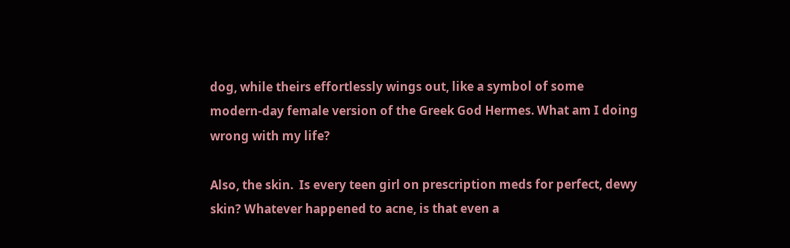dog, while theirs effortlessly wings out, like a symbol of some modern-day female version of the Greek God Hermes. What am I doing wrong with my life?

Also, the skin.  Is every teen girl on prescription meds for perfect, dewy skin? Whatever happened to acne, is that even a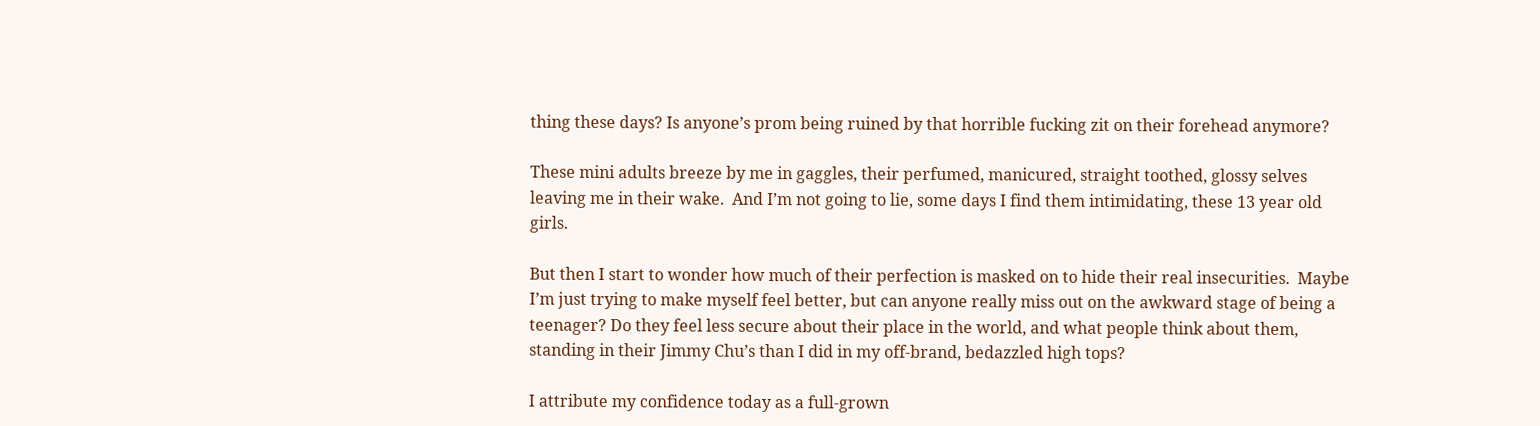thing these days? Is anyone’s prom being ruined by that horrible fucking zit on their forehead anymore?

These mini adults breeze by me in gaggles, their perfumed, manicured, straight toothed, glossy selves leaving me in their wake.  And I’m not going to lie, some days I find them intimidating, these 13 year old girls.

But then I start to wonder how much of their perfection is masked on to hide their real insecurities.  Maybe I’m just trying to make myself feel better, but can anyone really miss out on the awkward stage of being a teenager? Do they feel less secure about their place in the world, and what people think about them, standing in their Jimmy Chu’s than I did in my off-brand, bedazzled high tops?

I attribute my confidence today as a full-grown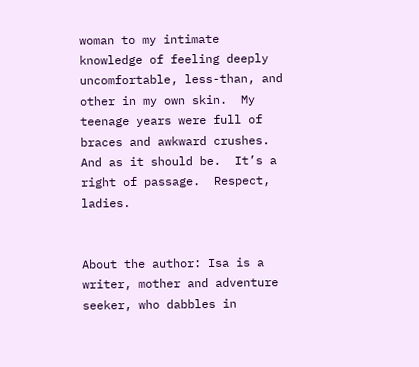woman to my intimate knowledge of feeling deeply uncomfortable, less-than, and other in my own skin.  My teenage years were full of braces and awkward crushes.  And as it should be.  It’s a right of passage.  Respect, ladies.


About the author: Isa is a writer, mother and adventure seeker, who dabbles in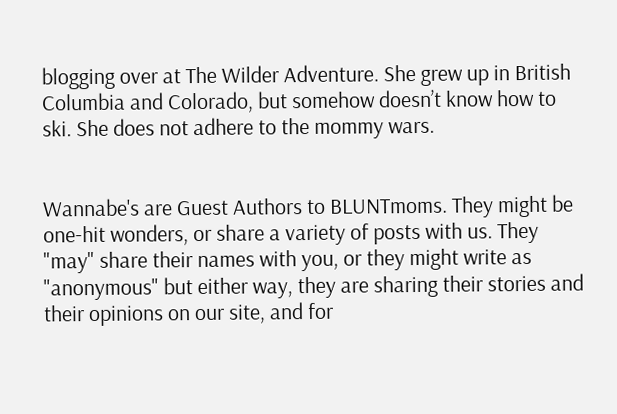blogging over at The Wilder Adventure. She grew up in British Columbia and Colorado, but somehow doesn’t know how to ski. She does not adhere to the mommy wars.


Wannabe's are Guest Authors to BLUNTmoms. They might be one-hit wonders, or share a variety of posts with us. They "may" share their names with you, or they might write as "anonymous" but either way, they are sharing their stories and their opinions on our site, and for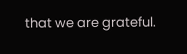that we are grateful.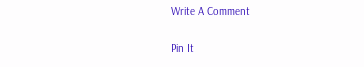Write A Comment

Pin It